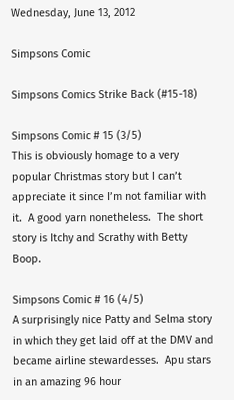Wednesday, June 13, 2012

Simpsons Comic

Simpsons Comics Strike Back (#15-18)

Simpsons Comic # 15 (3/5)
This is obviously homage to a very popular Christmas story but I can’t appreciate it since I’m not familiar with it.  A good yarn nonetheless.  The short story is Itchy and Scrathy with Betty Boop.

Simpsons Comic # 16 (4/5)
A surprisingly nice Patty and Selma story in which they get laid off at the DMV and became airline stewardesses.  Apu stars in an amazing 96 hour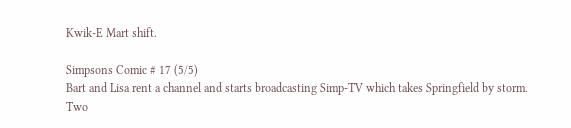Kwik-E Mart shift.

Simpsons Comic # 17 (5/5)
Bart and Lisa rent a channel and starts broadcasting Simp-TV which takes Springfield by storm.  Two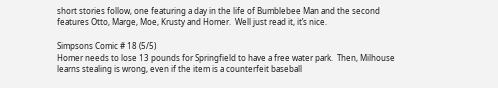short stories follow, one featuring a day in the life of Bumblebee Man and the second features Otto, Marge, Moe, Krusty and Homer.  Well just read it, it’s nice.

Simpsons Comic # 18 (5/5)
Homer needs to lose 13 pounds for Springfield to have a free water park.  Then, Milhouse learns stealing is wrong, even if the item is a counterfeit baseball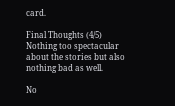card.

Final Thoughts (4/5)
Nothing too spectacular about the stories but also nothing bad as well.

No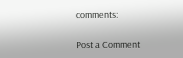comments:

Post a Comment